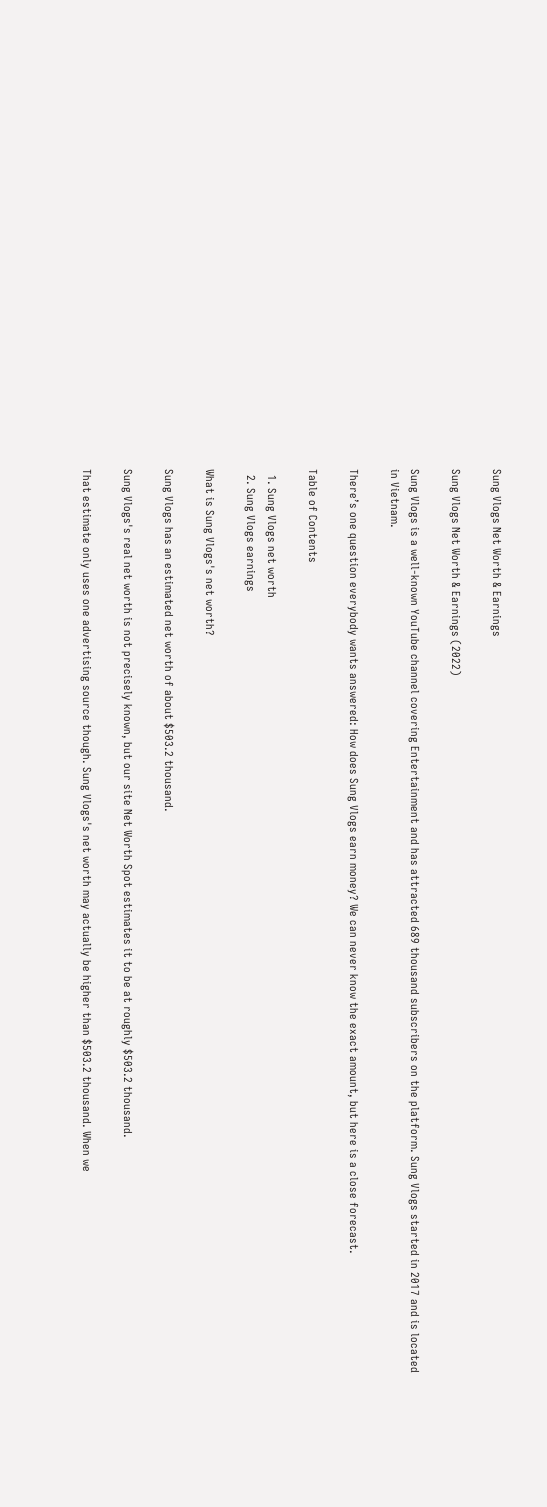Sung Vlogs Net Worth & Earnings

Sung Vlogs Net Worth & Earnings (2022)

Sung Vlogs is a well-known YouTube channel covering Entertainment and has attracted 689 thousand subscribers on the platform. Sung Vlogs started in 2017 and is located in Vietnam.

There’s one question everybody wants answered: How does Sung Vlogs earn money? We can never know the exact amount, but here is a close forecast.

Table of Contents

  1. Sung Vlogs net worth
  2. Sung Vlogs earnings

What is Sung Vlogs's net worth?

Sung Vlogs has an estimated net worth of about $503.2 thousand.

Sung Vlogs's real net worth is not precisely known, but our site Net Worth Spot estimates it to be at roughly $503.2 thousand.

That estimate only uses one advertising source though. Sung Vlogs's net worth may actually be higher than $503.2 thousand. When we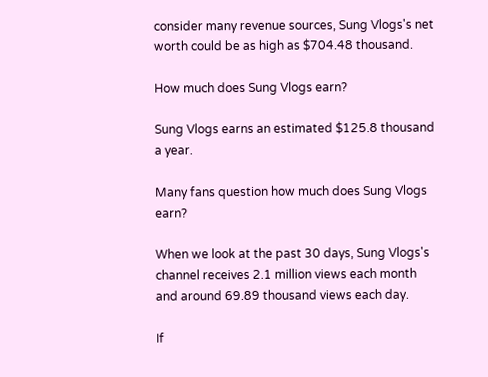consider many revenue sources, Sung Vlogs's net worth could be as high as $704.48 thousand.

How much does Sung Vlogs earn?

Sung Vlogs earns an estimated $125.8 thousand a year.

Many fans question how much does Sung Vlogs earn?

When we look at the past 30 days, Sung Vlogs's channel receives 2.1 million views each month and around 69.89 thousand views each day.

If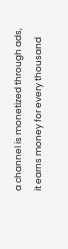a channel is monetized through ads, it earns money for every thousand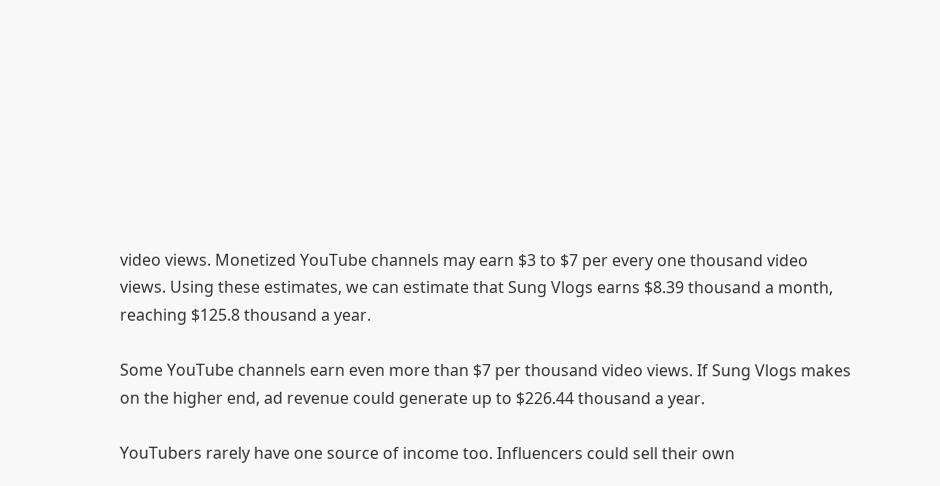video views. Monetized YouTube channels may earn $3 to $7 per every one thousand video views. Using these estimates, we can estimate that Sung Vlogs earns $8.39 thousand a month, reaching $125.8 thousand a year.

Some YouTube channels earn even more than $7 per thousand video views. If Sung Vlogs makes on the higher end, ad revenue could generate up to $226.44 thousand a year.

YouTubers rarely have one source of income too. Influencers could sell their own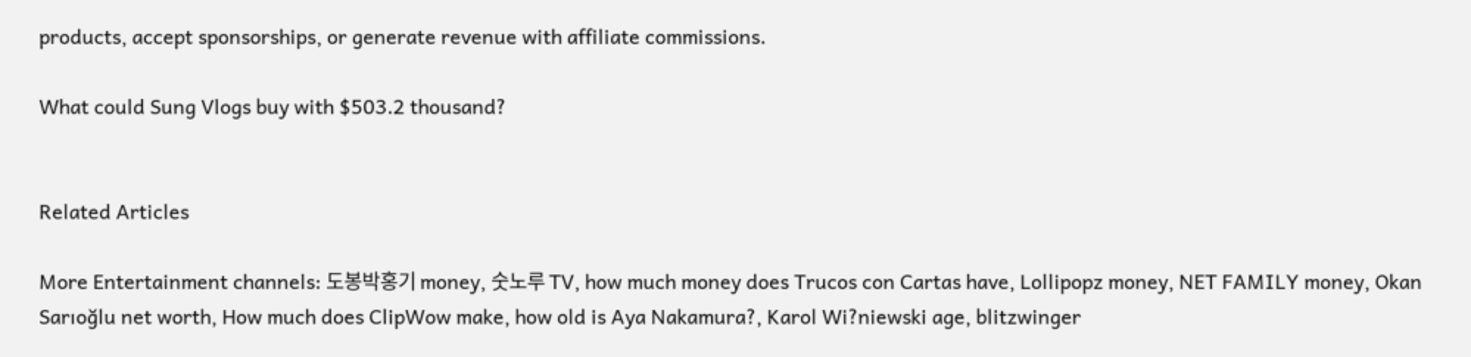products, accept sponsorships, or generate revenue with affiliate commissions.

What could Sung Vlogs buy with $503.2 thousand?


Related Articles

More Entertainment channels: 도봉박홍기 money, 숫노루 TV, how much money does Trucos con Cartas have, Lollipopz money, NET FAMILY money, Okan Sarıoğlu net worth, How much does ClipWow make, how old is Aya Nakamura?, Karol Wi?niewski age, blitzwinger